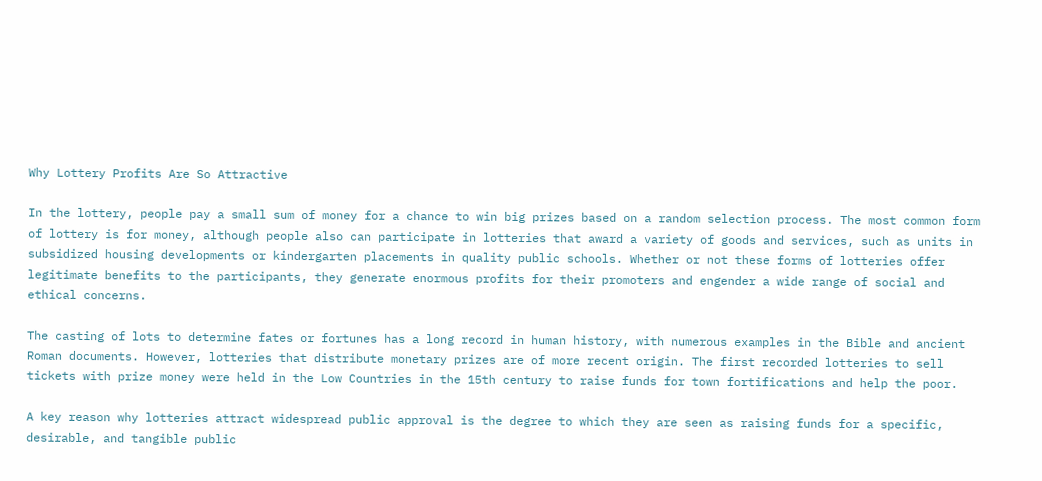Why Lottery Profits Are So Attractive

In the lottery, people pay a small sum of money for a chance to win big prizes based on a random selection process. The most common form of lottery is for money, although people also can participate in lotteries that award a variety of goods and services, such as units in subsidized housing developments or kindergarten placements in quality public schools. Whether or not these forms of lotteries offer legitimate benefits to the participants, they generate enormous profits for their promoters and engender a wide range of social and ethical concerns.

The casting of lots to determine fates or fortunes has a long record in human history, with numerous examples in the Bible and ancient Roman documents. However, lotteries that distribute monetary prizes are of more recent origin. The first recorded lotteries to sell tickets with prize money were held in the Low Countries in the 15th century to raise funds for town fortifications and help the poor.

A key reason why lotteries attract widespread public approval is the degree to which they are seen as raising funds for a specific, desirable, and tangible public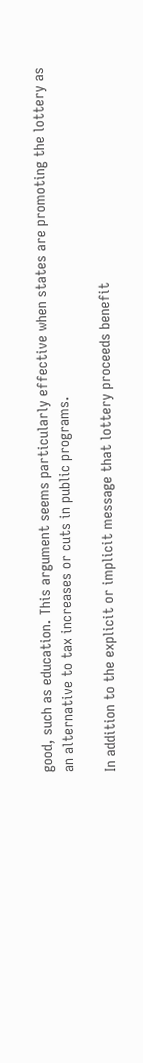good, such as education. This argument seems particularly effective when states are promoting the lottery as an alternative to tax increases or cuts in public programs.

In addition to the explicit or implicit message that lottery proceeds benefit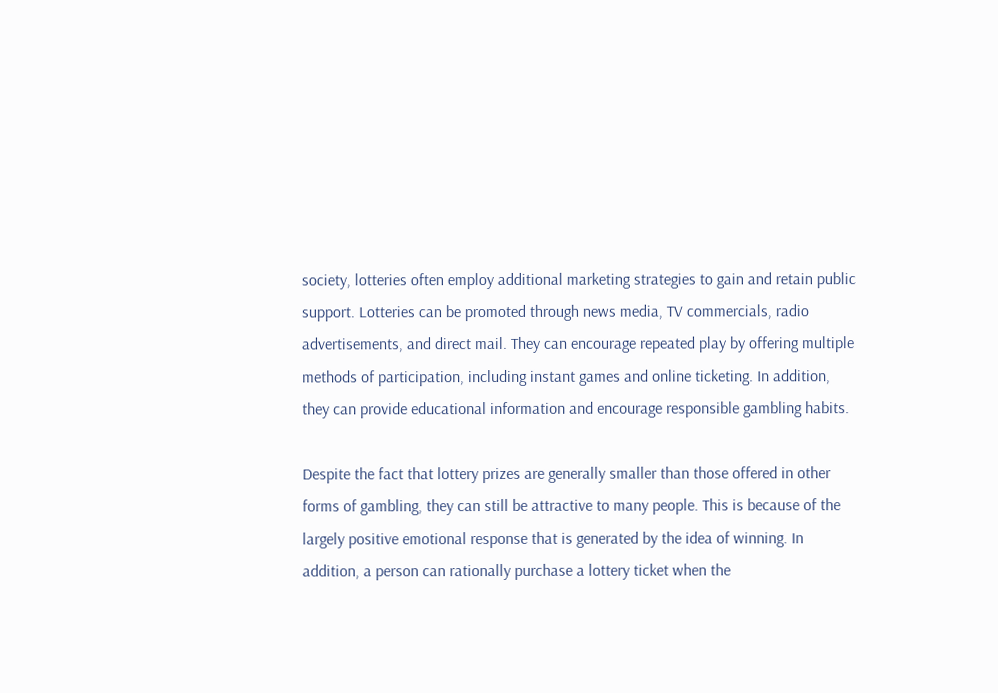society, lotteries often employ additional marketing strategies to gain and retain public support. Lotteries can be promoted through news media, TV commercials, radio advertisements, and direct mail. They can encourage repeated play by offering multiple methods of participation, including instant games and online ticketing. In addition, they can provide educational information and encourage responsible gambling habits.

Despite the fact that lottery prizes are generally smaller than those offered in other forms of gambling, they can still be attractive to many people. This is because of the largely positive emotional response that is generated by the idea of winning. In addition, a person can rationally purchase a lottery ticket when the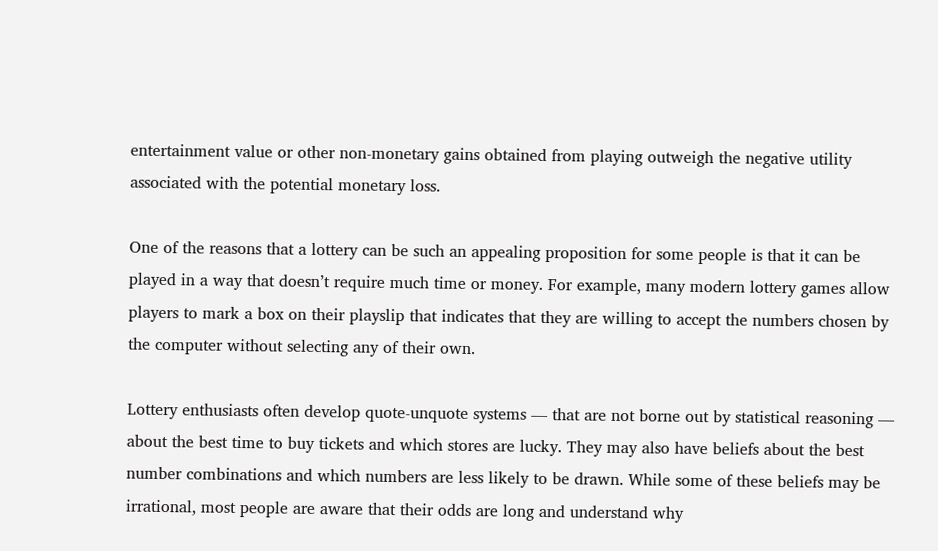entertainment value or other non-monetary gains obtained from playing outweigh the negative utility associated with the potential monetary loss.

One of the reasons that a lottery can be such an appealing proposition for some people is that it can be played in a way that doesn’t require much time or money. For example, many modern lottery games allow players to mark a box on their playslip that indicates that they are willing to accept the numbers chosen by the computer without selecting any of their own.

Lottery enthusiasts often develop quote-unquote systems — that are not borne out by statistical reasoning — about the best time to buy tickets and which stores are lucky. They may also have beliefs about the best number combinations and which numbers are less likely to be drawn. While some of these beliefs may be irrational, most people are aware that their odds are long and understand why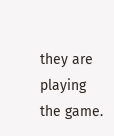they are playing the game.